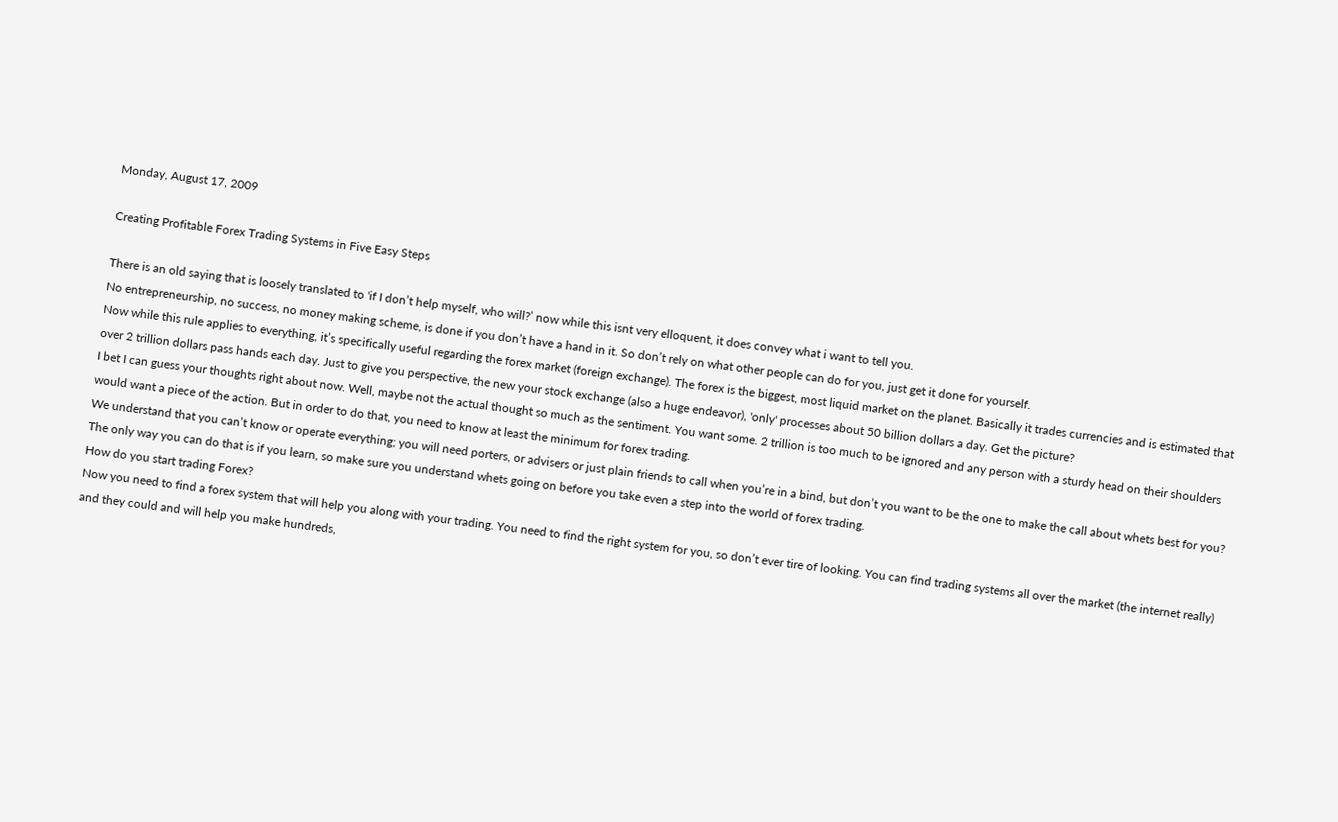Monday, August 17, 2009

Creating Profitable Forex Trading Systems in Five Easy Steps

There is an old saying that is loosely translated to 'if I don’t help myself, who will?’ now while this isnt very elloquent, it does convey what i want to tell you.
No entrepreneurship, no success, no money making scheme, is done if you don’t have a hand in it. So don’t rely on what other people can do for you, just get it done for yourself.
Now while this rule applies to everything, it’s specifically useful regarding the forex market (foreign exchange). The forex is the biggest, most liquid market on the planet. Basically it trades currencies and is estimated that over 2 trillion dollars pass hands each day. Just to give you perspective, the new your stock exchange (also a huge endeavor), 'only' processes about 50 billion dollars a day. Get the picture?
I bet I can guess your thoughts right about now. Well, maybe not the actual thought so much as the sentiment. You want some. 2 trillion is too much to be ignored and any person with a sturdy head on their shoulders would want a piece of the action. But in order to do that, you need to know at least the minimum for forex trading.
We understand that you can’t know or operate everything; you will need porters, or advisers or just plain friends to call when you’re in a bind, but don’t you want to be the one to make the call about whets best for you? The only way you can do that is if you learn, so make sure you understand whets going on before you take even a step into the world of forex trading.
How do you start trading Forex?
Now you need to find a forex system that will help you along with your trading. You need to find the right system for you, so don’t ever tire of looking. You can find trading systems all over the market (the internet really) and they could and will help you make hundreds,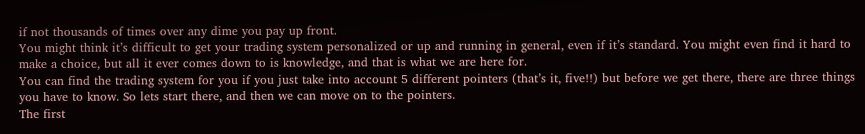if not thousands of times over any dime you pay up front.
You might think it’s difficult to get your trading system personalized or up and running in general, even if it’s standard. You might even find it hard to make a choice, but all it ever comes down to is knowledge, and that is what we are here for.
You can find the trading system for you if you just take into account 5 different pointers (that’s it, five!!) but before we get there, there are three things you have to know. So lets start there, and then we can move on to the pointers.
The first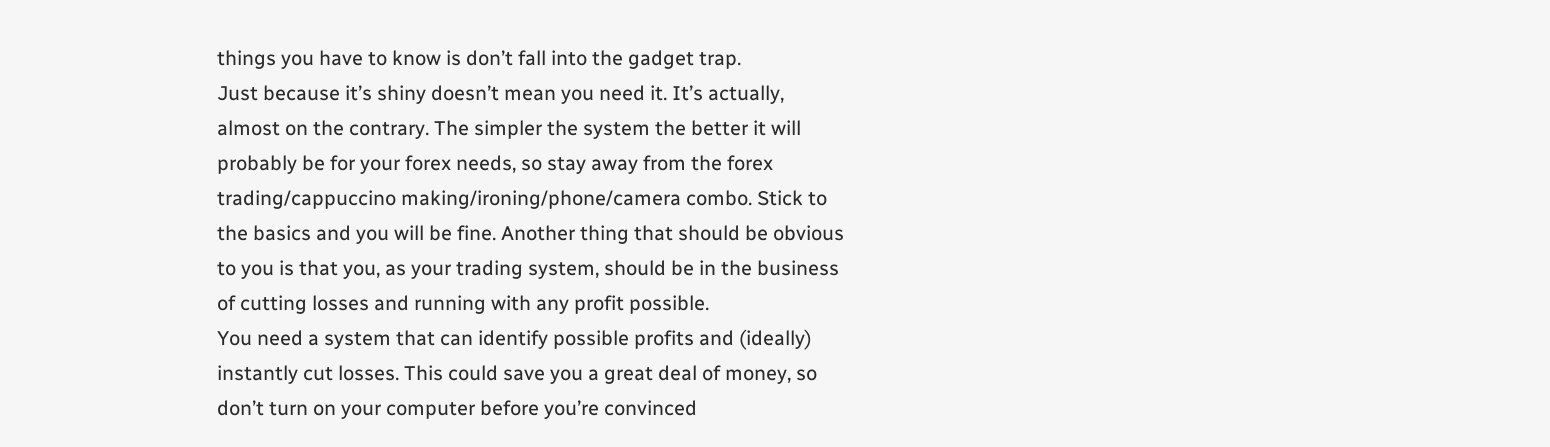things you have to know is don’t fall into the gadget trap.
Just because it’s shiny doesn’t mean you need it. It’s actually, almost on the contrary. The simpler the system the better it will probably be for your forex needs, so stay away from the forex trading/cappuccino making/ironing/phone/camera combo. Stick to the basics and you will be fine. Another thing that should be obvious to you is that you, as your trading system, should be in the business of cutting losses and running with any profit possible.
You need a system that can identify possible profits and (ideally) instantly cut losses. This could save you a great deal of money, so don’t turn on your computer before you’re convinced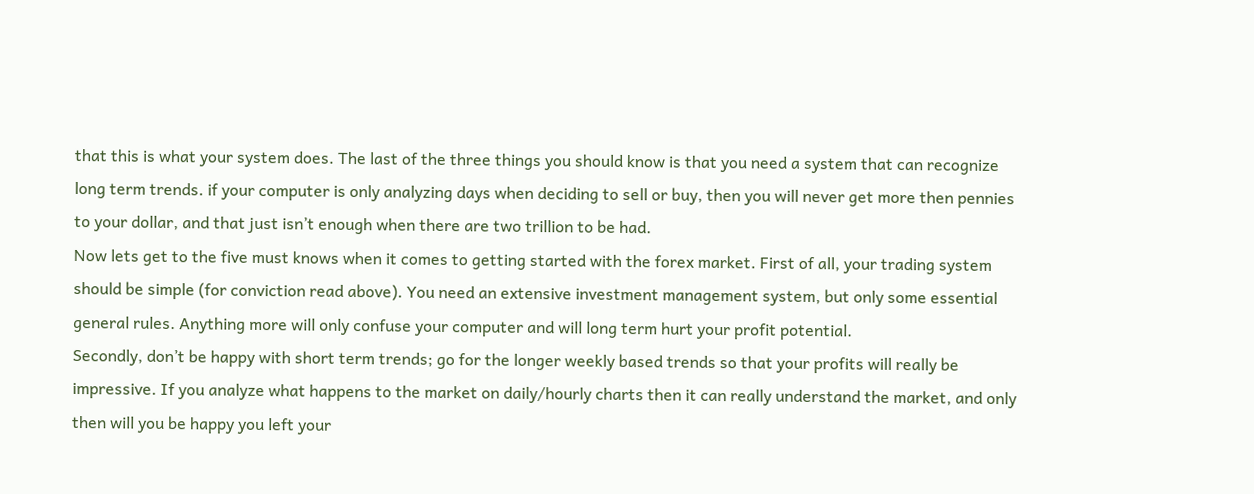that this is what your system does. The last of the three things you should know is that you need a system that can recognize long term trends. if your computer is only analyzing days when deciding to sell or buy, then you will never get more then pennies to your dollar, and that just isn’t enough when there are two trillion to be had.
Now lets get to the five must knows when it comes to getting started with the forex market. First of all, your trading system should be simple (for conviction read above). You need an extensive investment management system, but only some essential general rules. Anything more will only confuse your computer and will long term hurt your profit potential.
Secondly, don’t be happy with short term trends; go for the longer weekly based trends so that your profits will really be impressive. If you analyze what happens to the market on daily/hourly charts then it can really understand the market, and only then will you be happy you left your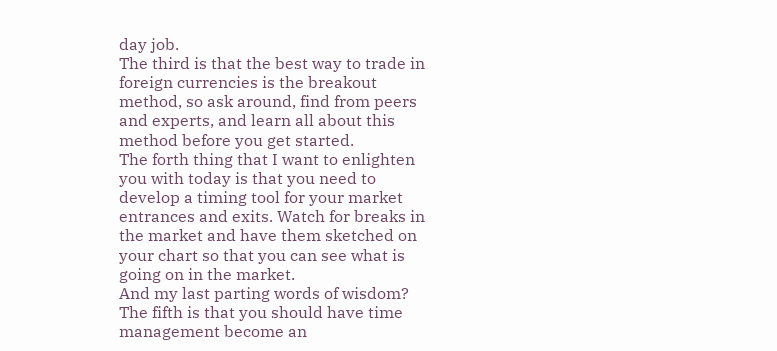day job.
The third is that the best way to trade in foreign currencies is the breakout method, so ask around, find from peers and experts, and learn all about this method before you get started.
The forth thing that I want to enlighten you with today is that you need to develop a timing tool for your market entrances and exits. Watch for breaks in the market and have them sketched on your chart so that you can see what is going on in the market.
And my last parting words of wisdom? The fifth is that you should have time management become an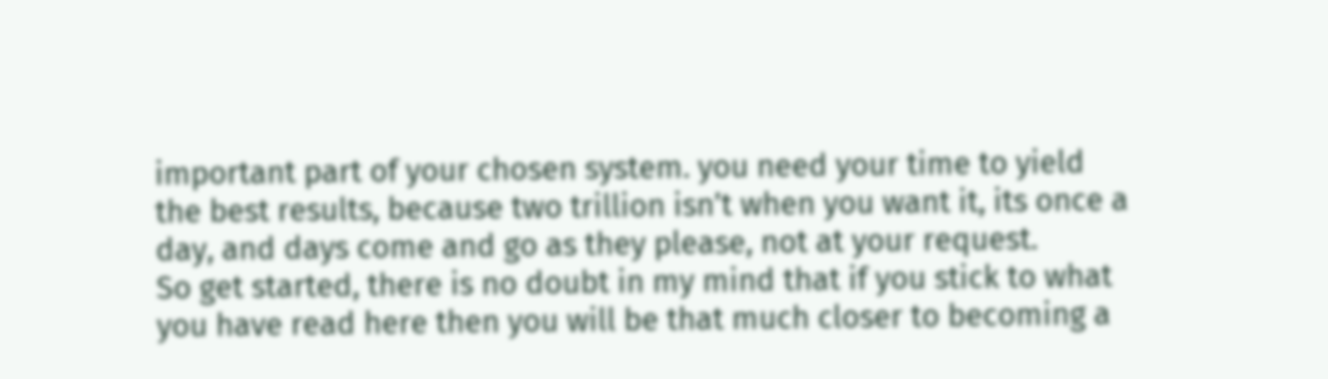important part of your chosen system. you need your time to yield the best results, because two trillion isn’t when you want it, its once a day, and days come and go as they please, not at your request.
So get started, there is no doubt in my mind that if you stick to what you have read here then you will be that much closer to becoming a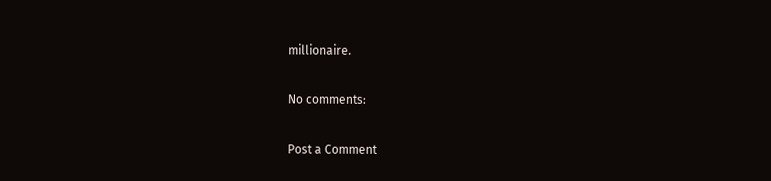millionaire.

No comments:

Post a Comment